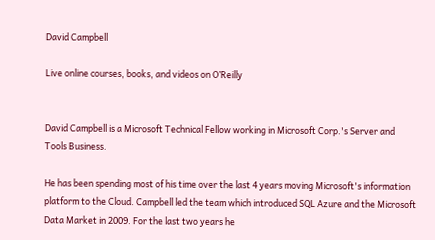David Campbell

Live online courses, books, and videos on O’Reilly


David Campbell is a Microsoft Technical Fellow working in Microsoft Corp.'s Server and Tools Business.

He has been spending most of his time over the last 4 years moving Microsoft's information platform to the Cloud. Campbell led the team which introduced SQL Azure and the Microsoft Data Market in 2009. For the last two years he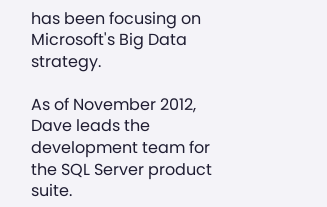has been focusing on Microsoft's Big Data strategy.

As of November 2012, Dave leads the development team for the SQL Server product suite.